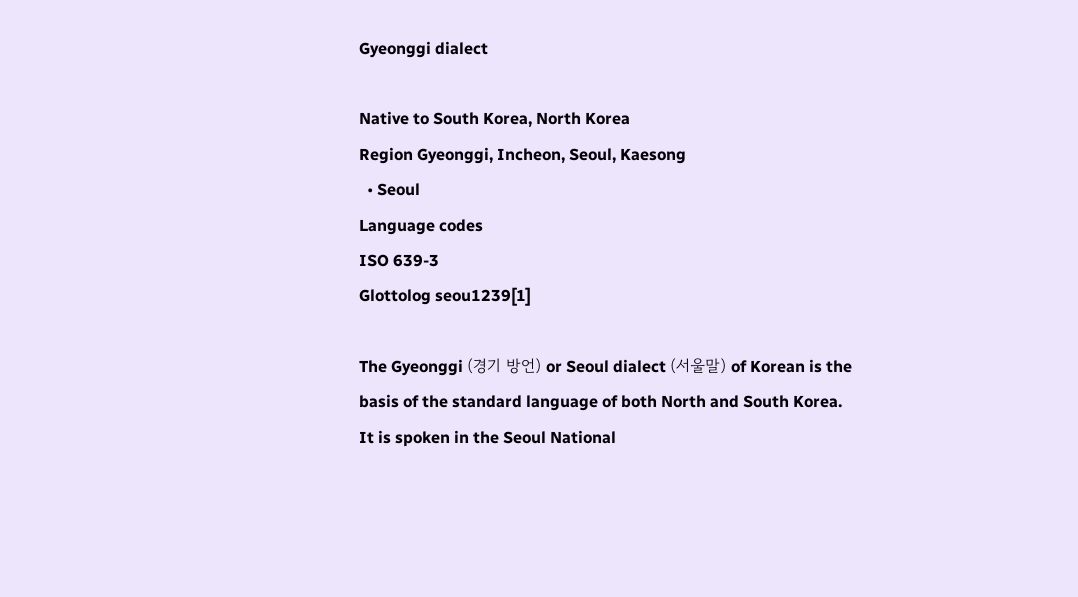Gyeonggi dialect

Native to South Korea, North Korea
Region Gyeonggi, Incheon, Seoul, Kaesong
  • Seoul
Language codes
ISO 639-3
Glottolog seou1239[1]

The Gyeonggi (경기 방언) or Seoul dialect (서울말) of Korean is the basis of the standard language of both North and South Korea. It is spoken in the Seoul National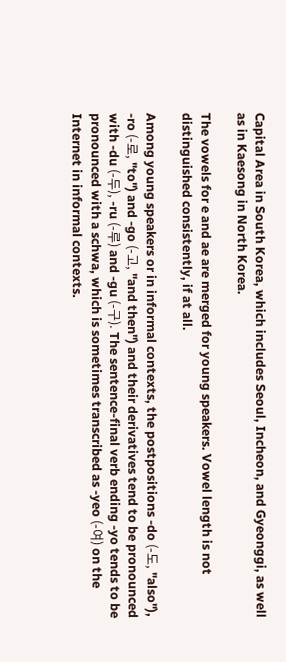Capital Area in South Korea, which includes Seoul, Incheon, and Gyeonggi, as well as in Kaesong in North Korea.

The vowels for e and ae are merged for young speakers. Vowel length is not distinguished consistently, if at all.

Among young speakers or in informal contexts, the postpositions -do (-도, "also"), -ro (-로, "to") and -go (-고, "and then") and their derivatives tend to be pronounced with -du (-두), -ru (-루) and -gu (-구). The sentence-final verb ending -yo tends to be pronounced with a schwa, which is sometimes transcribed as -yeo (-여) on the Internet in informal contexts.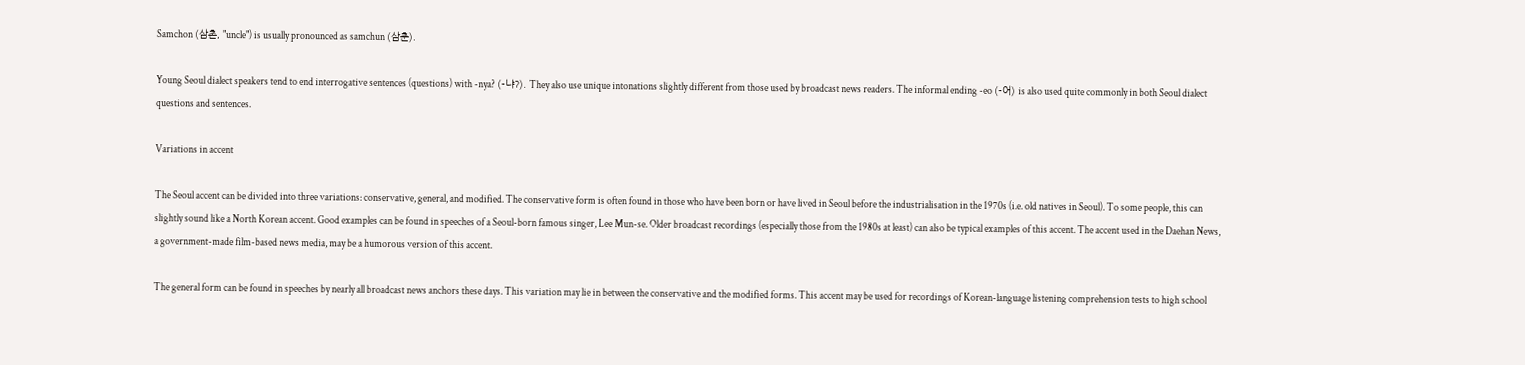Samchon (삼촌, "uncle") is usually pronounced as samchun (삼춘).

Young Seoul dialect speakers tend to end interrogative sentences (questions) with -nya? (-냐?). They also use unique intonations slightly different from those used by broadcast news readers. The informal ending -eo (-어) is also used quite commonly in both Seoul dialect questions and sentences.

Variations in accent

The Seoul accent can be divided into three variations: conservative, general, and modified. The conservative form is often found in those who have been born or have lived in Seoul before the industrialisation in the 1970s (i.e. old natives in Seoul). To some people, this can slightly sound like a North Korean accent. Good examples can be found in speeches of a Seoul-born famous singer, Lee Mun-se. Older broadcast recordings (especially those from the 1980s at least) can also be typical examples of this accent. The accent used in the Daehan News, a government-made film-based news media, may be a humorous version of this accent.

The general form can be found in speeches by nearly all broadcast news anchors these days. This variation may lie in between the conservative and the modified forms. This accent may be used for recordings of Korean-language listening comprehension tests to high school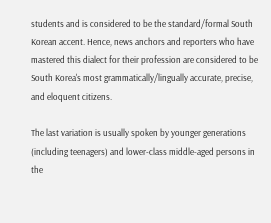students and is considered to be the standard/formal South Korean accent. Hence, news anchors and reporters who have mastered this dialect for their profession are considered to be South Korea's most grammatically/lingually accurate, precise, and eloquent citizens.

The last variation is usually spoken by younger generations (including teenagers) and lower-class middle-aged persons in the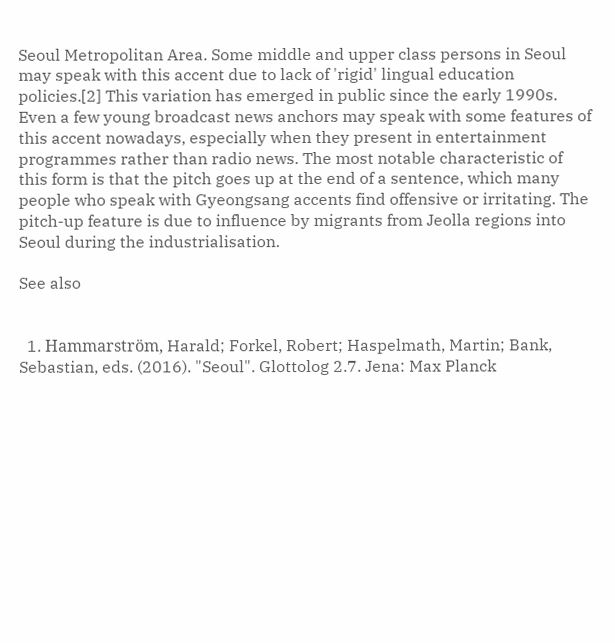Seoul Metropolitan Area. Some middle and upper class persons in Seoul may speak with this accent due to lack of 'rigid' lingual education policies.[2] This variation has emerged in public since the early 1990s. Even a few young broadcast news anchors may speak with some features of this accent nowadays, especially when they present in entertainment programmes rather than radio news. The most notable characteristic of this form is that the pitch goes up at the end of a sentence, which many people who speak with Gyeongsang accents find offensive or irritating. The pitch-up feature is due to influence by migrants from Jeolla regions into Seoul during the industrialisation.

See also


  1. Hammarström, Harald; Forkel, Robert; Haspelmath, Martin; Bank, Sebastian, eds. (2016). "Seoul". Glottolog 2.7. Jena: Max Planck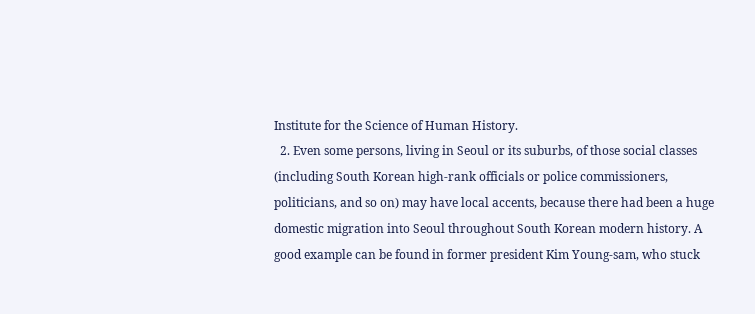Institute for the Science of Human History.
  2. Even some persons, living in Seoul or its suburbs, of those social classes (including South Korean high-rank officials or police commissioners, politicians, and so on) may have local accents, because there had been a huge domestic migration into Seoul throughout South Korean modern history. A good example can be found in former president Kim Young-sam, who stuck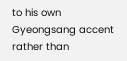to his own Gyeongsang accent rather than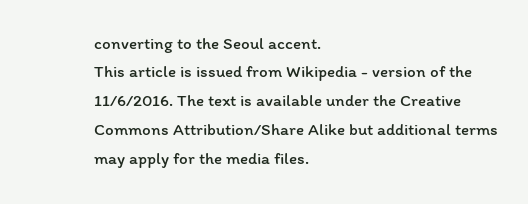converting to the Seoul accent.
This article is issued from Wikipedia - version of the 11/6/2016. The text is available under the Creative Commons Attribution/Share Alike but additional terms may apply for the media files.